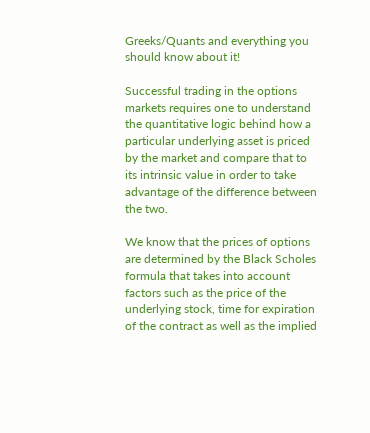Greeks/Quants and everything you should know about it!

Successful trading in the options markets requires one to understand the quantitative logic behind how a particular underlying asset is priced by the market and compare that to its intrinsic value in order to take advantage of the difference between the two.

We know that the prices of options are determined by the Black Scholes formula that takes into account factors such as the price of the underlying stock, time for expiration of the contract as well as the implied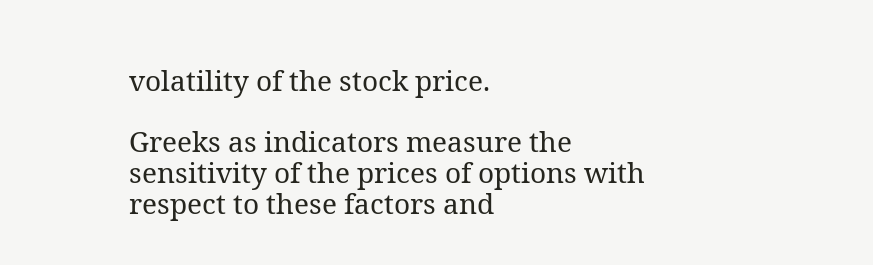volatility of the stock price.

Greeks as indicators measure the sensitivity of the prices of options with respect to these factors and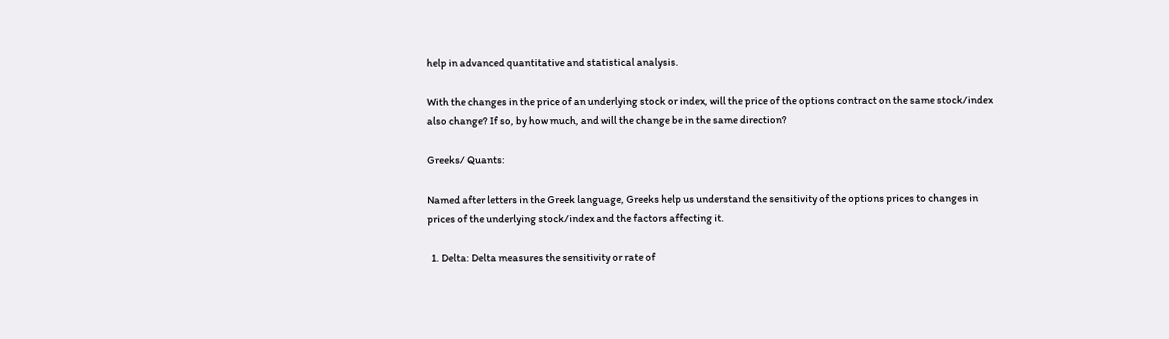help in advanced quantitative and statistical analysis.

With the changes in the price of an underlying stock or index, will the price of the options contract on the same stock/index also change? If so, by how much, and will the change be in the same direction?

Greeks/ Quants:

Named after letters in the Greek language, Greeks help us understand the sensitivity of the options prices to changes in prices of the underlying stock/index and the factors affecting it.

  1. Delta: Delta measures the sensitivity or rate of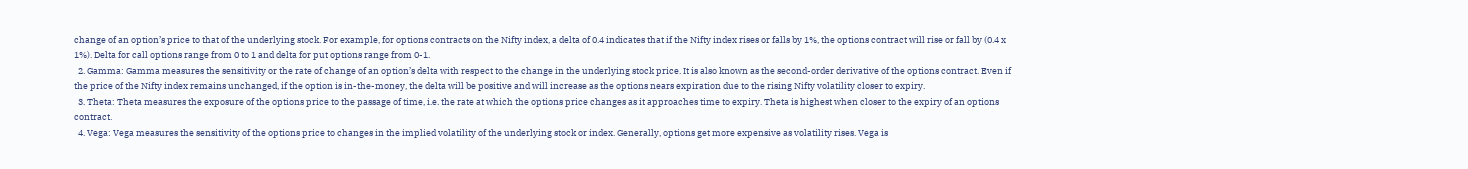change of an option’s price to that of the underlying stock. For example, for options contracts on the Nifty index, a delta of 0.4 indicates that if the Nifty index rises or falls by 1%, the options contract will rise or fall by (0.4 x 1%). Delta for call options range from 0 to 1 and delta for put options range from 0-1.
  2. Gamma: Gamma measures the sensitivity or the rate of change of an option’s delta with respect to the change in the underlying stock price. It is also known as the second-order derivative of the options contract. Even if the price of the Nifty index remains unchanged, if the option is in-the-money, the delta will be positive and will increase as the options nears expiration due to the rising Nifty volatility closer to expiry.
  3. Theta: Theta measures the exposure of the options price to the passage of time, i.e. the rate at which the options price changes as it approaches time to expiry. Theta is highest when closer to the expiry of an options contract.
  4. Vega: Vega measures the sensitivity of the options price to changes in the implied volatility of the underlying stock or index. Generally, options get more expensive as volatility rises. Vega is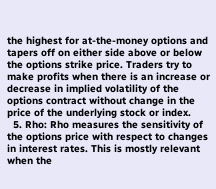the highest for at-the-money options and tapers off on either side above or below the options strike price. Traders try to make profits when there is an increase or decrease in implied volatility of the options contract without change in the price of the underlying stock or index.
  5. Rho: Rho measures the sensitivity of the options price with respect to changes in interest rates. This is mostly relevant when the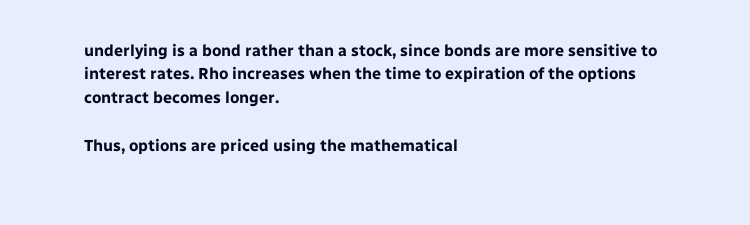underlying is a bond rather than a stock, since bonds are more sensitive to interest rates. Rho increases when the time to expiration of the options contract becomes longer.

Thus, options are priced using the mathematical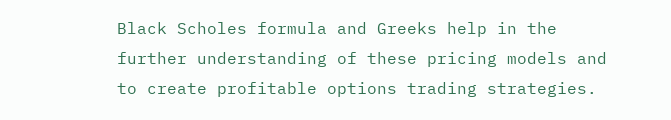Black Scholes formula and Greeks help in the further understanding of these pricing models and to create profitable options trading strategies.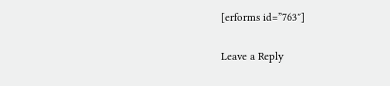[erforms id=”763″]

Leave a Reply